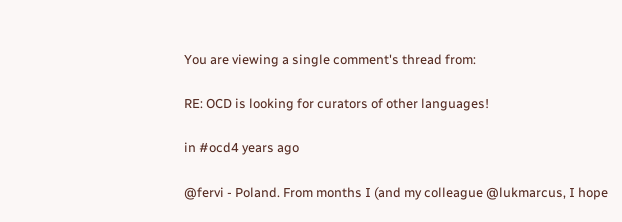You are viewing a single comment's thread from:

RE: OCD is looking for curators of other languages!

in #ocd4 years ago

@fervi - Poland. From months I (and my colleague @lukmarcus, I hope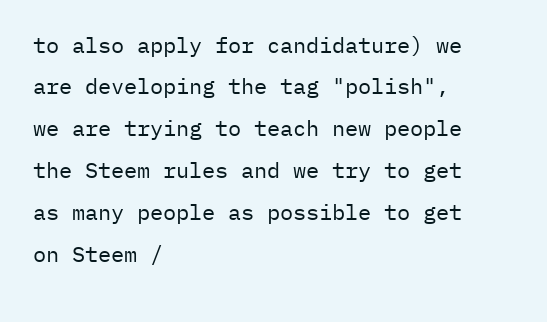to also apply for candidature) we are developing the tag "polish", we are trying to teach new people the Steem rules and we try to get as many people as possible to get on Steem /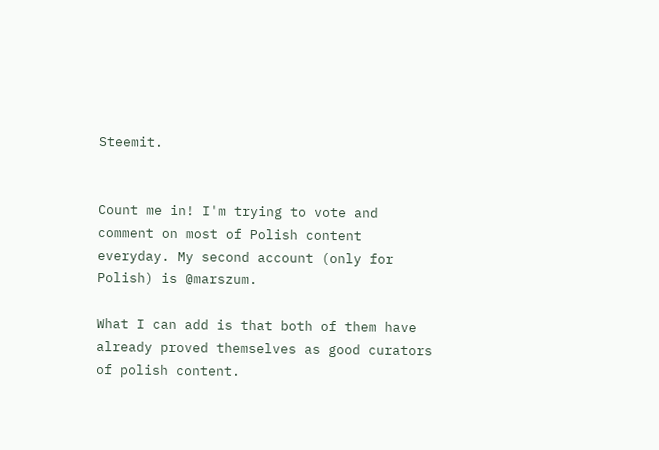Steemit.


Count me in! I'm trying to vote and comment on most of Polish content everyday. My second account (only for Polish) is @marszum.

What I can add is that both of them have already proved themselves as good curators of polish content.